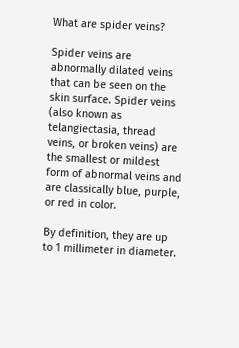What are spider veins?

Spider veins are abnormally dilated veins that can be seen on the skin surface. Spider veins (also known as telangiectasia, thread veins, or broken veins) are the smallest or mildest form of abnormal veins and are classically blue, purple, or red in color.

By definition, they are up to 1 millimeter in diameter.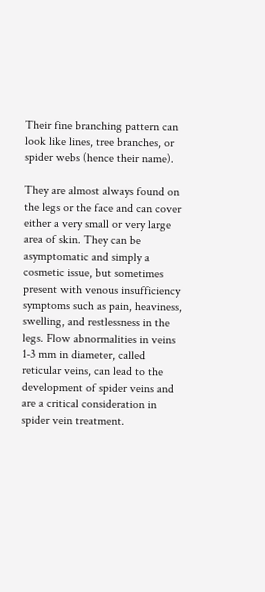Their fine branching pattern can look like lines, tree branches, or spider webs (hence their name).

They are almost always found on the legs or the face and can cover either a very small or very large area of skin. They can be asymptomatic and simply a cosmetic issue, but sometimes present with venous insufficiency symptoms such as pain, heaviness, swelling, and restlessness in the legs. Flow abnormalities in veins 1-3 mm in diameter, called reticular veins, can lead to the development of spider veins and are a critical consideration in spider vein treatment.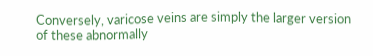Conversely, varicose veins are simply the larger version of these abnormally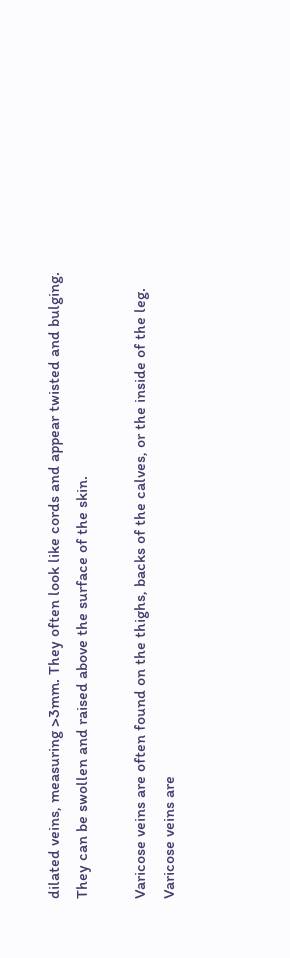dilated veins, measuring >3mm. They often look like cords and appear twisted and bulging. They can be swollen and raised above the surface of the skin.

Varicose veins are often found on the thighs, backs of the calves, or the inside of the leg. Varicose veins are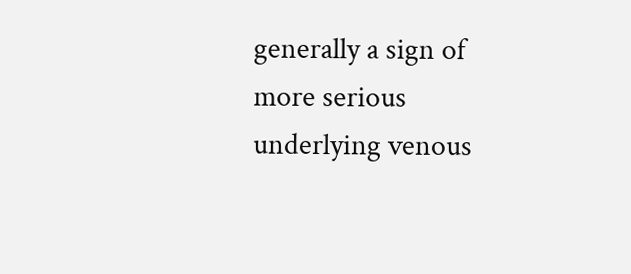generally a sign of more serious underlying venous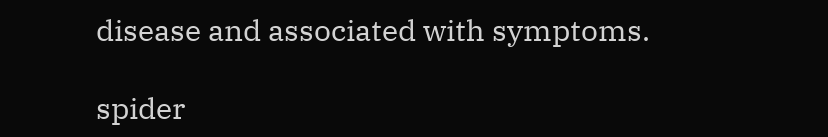disease and associated with symptoms.

spider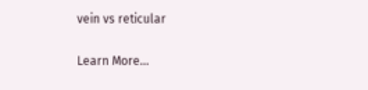vein vs reticular


Learn More...